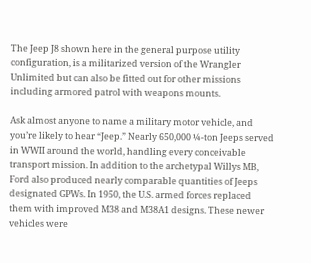The Jeep J8 shown here in the general purpose utility configuration, is a militarized version of the Wrangler Unlimited but can also be fitted out for other missions including armored patrol with weapons mounts.

Ask almost anyone to name a military motor vehicle, and you’re likely to hear “Jeep.” Nearly 650,000 ¼-ton Jeeps served in WWII around the world, handling every conceivable transport mission. In addition to the archetypal Willys MB, Ford also produced nearly comparable quantities of Jeeps designated GPWs. In 1950, the U.S. armed forces replaced them with improved M38 and M38A1 designs. These newer vehicles were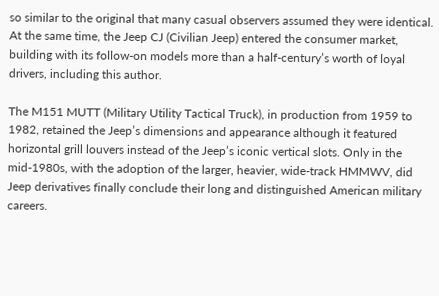so similar to the original that many casual observers assumed they were identical. At the same time, the Jeep CJ (Civilian Jeep) entered the consumer market, building with its follow-on models more than a half-century’s worth of loyal drivers, including this author.

The M151 MUTT (Military Utility Tactical Truck), in production from 1959 to 1982, retained the Jeep’s dimensions and appearance although it featured horizontal grill louvers instead of the Jeep’s iconic vertical slots. Only in the mid-1980s, with the adoption of the larger, heavier, wide-track HMMWV, did Jeep derivatives finally conclude their long and distinguished American military careers.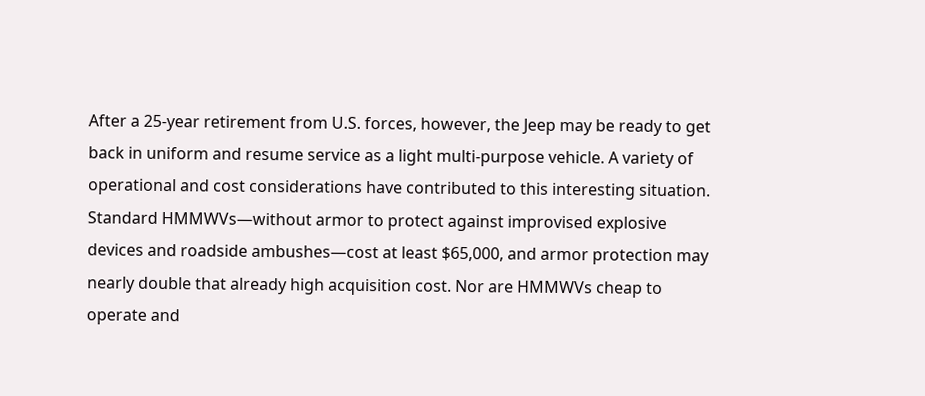After a 25-year retirement from U.S. forces, however, the Jeep may be ready to get back in uniform and resume service as a light multi-purpose vehicle. A variety of operational and cost considerations have contributed to this interesting situation. Standard HMMWVs—without armor to protect against improvised explosive devices and roadside ambushes—cost at least $65,000, and armor protection may nearly double that already high acquisition cost. Nor are HMMWVs cheap to operate and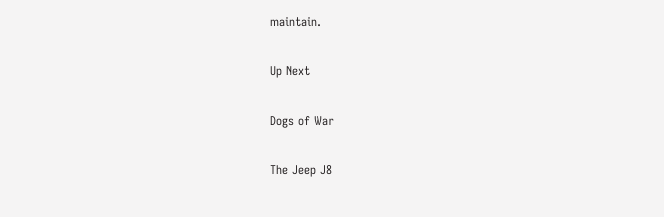maintain.

Up Next

Dogs of War

The Jeep J8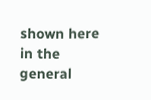shown here in the general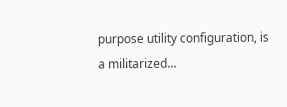purpose utility configuration, is a militarized…